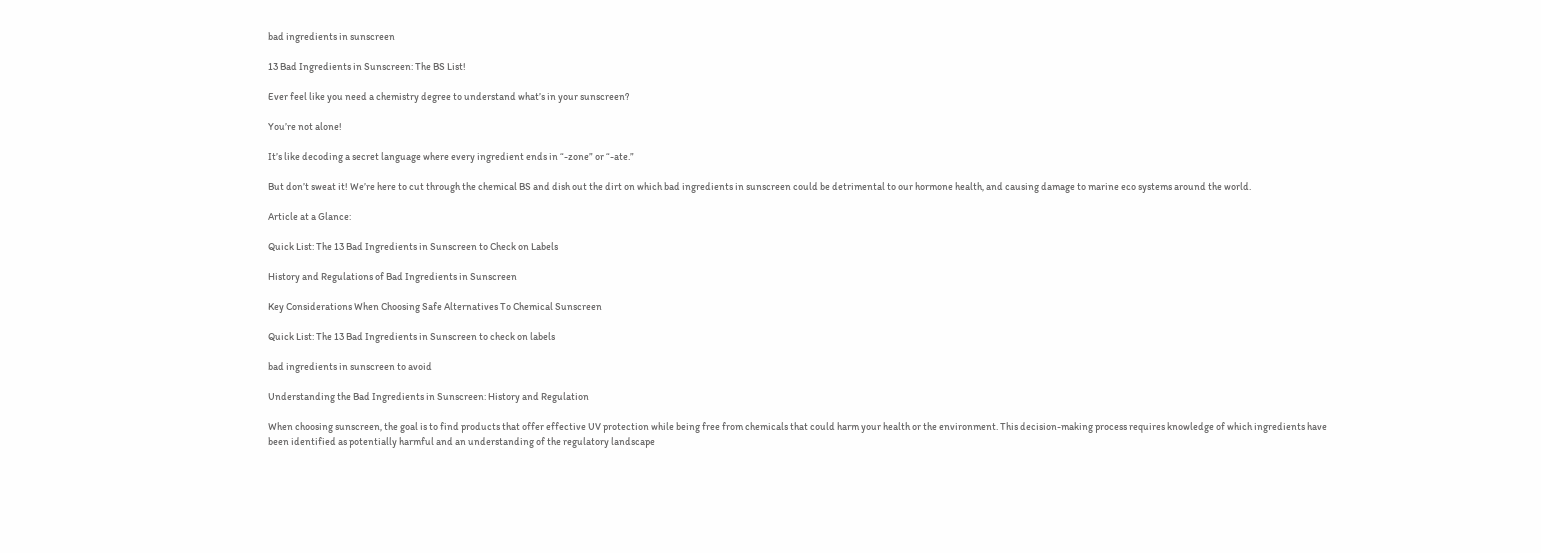bad ingredients in sunscreen

13 Bad Ingredients in Sunscreen: The BS List!

Ever feel like you need a chemistry degree to understand what’s in your sunscreen?

You’re not alone!

It’s like decoding a secret language where every ingredient ends in “-zone” or “-ate.”

But don’t sweat it! We’re here to cut through the chemical BS and dish out the dirt on which bad ingredients in sunscreen could be detrimental to our hormone health, and causing damage to marine eco systems around the world.

Article at a Glance:

Quick List: The 13 Bad Ingredients in Sunscreen to Check on Labels

History and Regulations of Bad Ingredients in Sunscreen

Key Considerations When Choosing Safe Alternatives To Chemical Sunscreen

Quick List: The 13 Bad Ingredients in Sunscreen to check on labels

bad ingredients in sunscreen to avoid

Understanding the Bad Ingredients in Sunscreen: History and Regulation

When choosing sunscreen, the goal is to find products that offer effective UV protection while being free from chemicals that could harm your health or the environment. This decision-making process requires knowledge of which ingredients have been identified as potentially harmful and an understanding of the regulatory landscape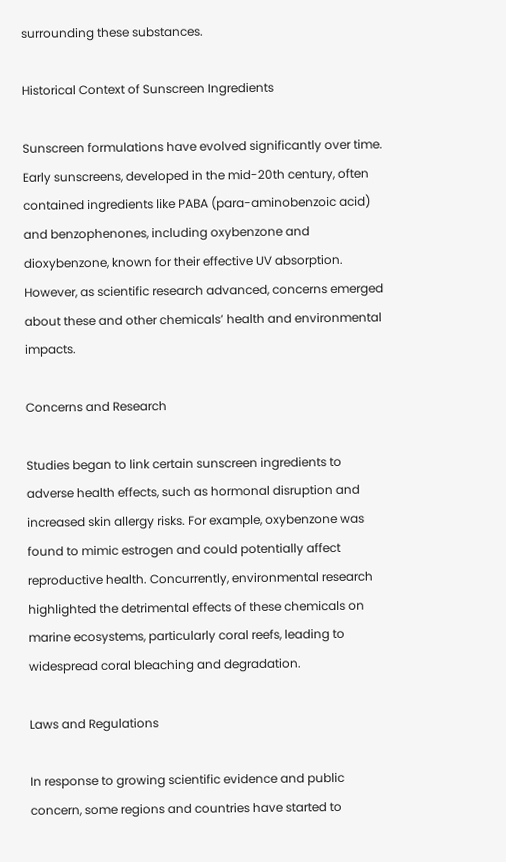surrounding these substances.

Historical Context of Sunscreen Ingredients

Sunscreen formulations have evolved significantly over time. Early sunscreens, developed in the mid-20th century, often contained ingredients like PABA (para-aminobenzoic acid) and benzophenones, including oxybenzone and dioxybenzone, known for their effective UV absorption. However, as scientific research advanced, concerns emerged about these and other chemicals’ health and environmental impacts.

Concerns and Research

Studies began to link certain sunscreen ingredients to adverse health effects, such as hormonal disruption and increased skin allergy risks. For example, oxybenzone was found to mimic estrogen and could potentially affect reproductive health. Concurrently, environmental research highlighted the detrimental effects of these chemicals on marine ecosystems, particularly coral reefs, leading to widespread coral bleaching and degradation.

Laws and Regulations

In response to growing scientific evidence and public concern, some regions and countries have started to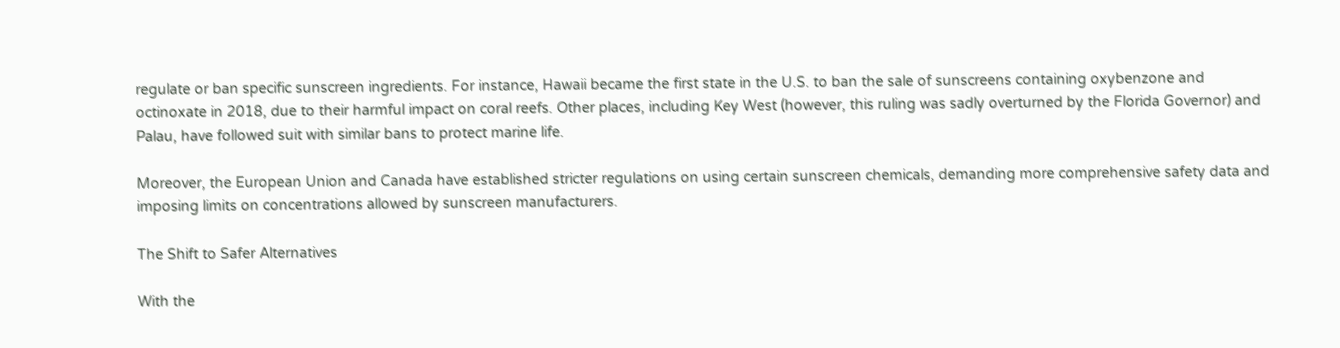regulate or ban specific sunscreen ingredients. For instance, Hawaii became the first state in the U.S. to ban the sale of sunscreens containing oxybenzone and octinoxate in 2018, due to their harmful impact on coral reefs. Other places, including Key West (however, this ruling was sadly overturned by the Florida Governor) and Palau, have followed suit with similar bans to protect marine life.

Moreover, the European Union and Canada have established stricter regulations on using certain sunscreen chemicals, demanding more comprehensive safety data and imposing limits on concentrations allowed by sunscreen manufacturers.

The Shift to Safer Alternatives

With the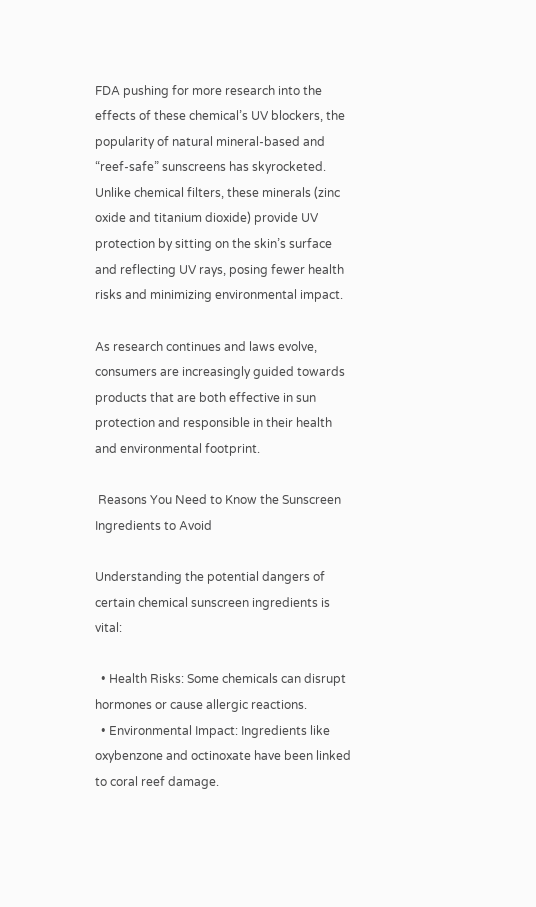FDA pushing for more research into the effects of these chemical’s UV blockers, the popularity of natural mineral-based and “reef-safe” sunscreens has skyrocketed. Unlike chemical filters, these minerals (zinc oxide and titanium dioxide) provide UV protection by sitting on the skin’s surface and reflecting UV rays, posing fewer health risks and minimizing environmental impact.

As research continues and laws evolve, consumers are increasingly guided towards products that are both effective in sun protection and responsible in their health and environmental footprint.

 Reasons You Need to Know the Sunscreen Ingredients to Avoid

Understanding the potential dangers of certain chemical sunscreen ingredients is vital:

  • Health Risks: Some chemicals can disrupt hormones or cause allergic reactions.
  • Environmental Impact: Ingredients like oxybenzone and octinoxate have been linked to coral reef damage.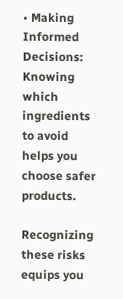• Making Informed Decisions: Knowing which ingredients to avoid helps you choose safer products.

Recognizing these risks equips you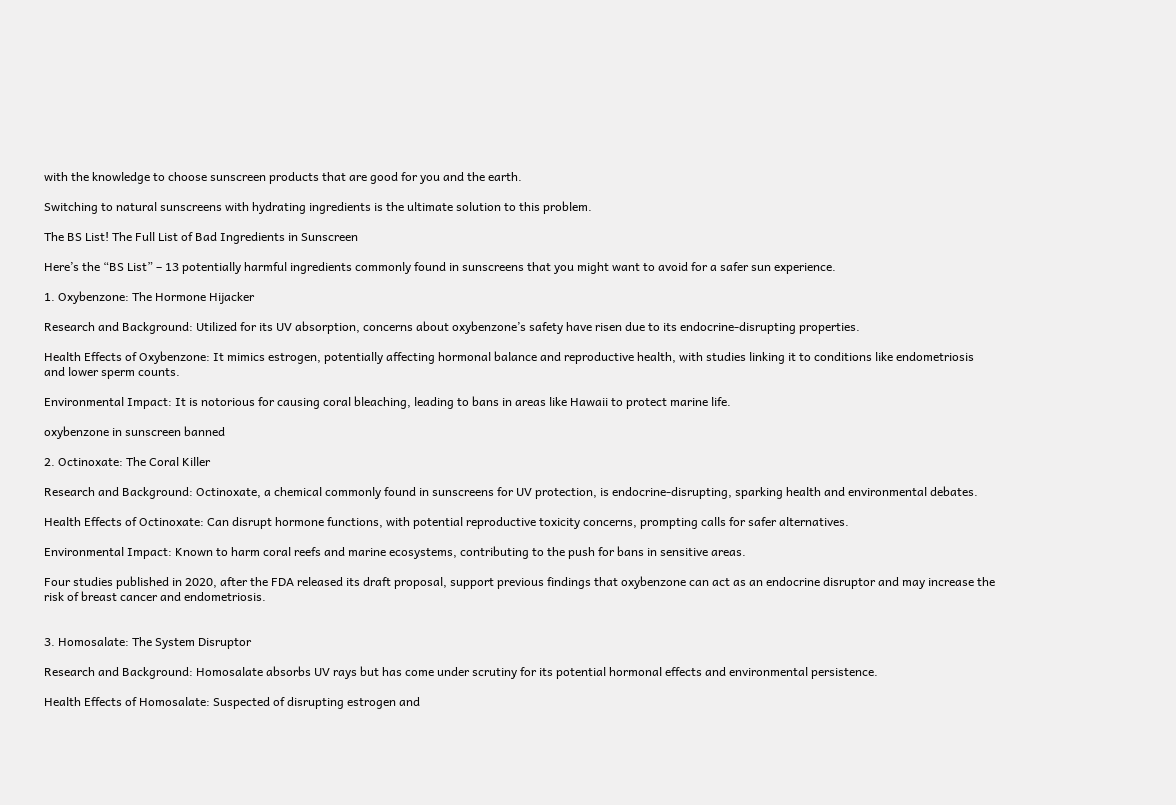with the knowledge to choose sunscreen products that are good for you and the earth.

Switching to natural sunscreens with hydrating ingredients is the ultimate solution to this problem.

The BS List! The Full List of Bad Ingredients in Sunscreen

Here’s the “BS List” – 13 potentially harmful ingredients commonly found in sunscreens that you might want to avoid for a safer sun experience.

1. Oxybenzone: The Hormone Hijacker

Research and Background: Utilized for its UV absorption, concerns about oxybenzone’s safety have risen due to its endocrine-disrupting properties.

Health Effects of Oxybenzone: It mimics estrogen, potentially affecting hormonal balance and reproductive health, with studies linking it to conditions like endometriosis and lower sperm counts.

Environmental Impact: It is notorious for causing coral bleaching, leading to bans in areas like Hawaii to protect marine life.

oxybenzone in sunscreen banned

2. Octinoxate: The Coral Killer

Research and Background: Octinoxate, a chemical commonly found in sunscreens for UV protection, is endocrine-disrupting, sparking health and environmental debates.

Health Effects of Octinoxate: Can disrupt hormone functions, with potential reproductive toxicity concerns, prompting calls for safer alternatives.

Environmental Impact: Known to harm coral reefs and marine ecosystems, contributing to the push for bans in sensitive areas.

Four studies published in 2020, after the FDA released its draft proposal, support previous findings that oxybenzone can act as an endocrine disruptor and may increase the risk of breast cancer and endometriosis.


3. Homosalate: The System Disruptor

Research and Background: Homosalate absorbs UV rays but has come under scrutiny for its potential hormonal effects and environmental persistence.

Health Effects of Homosalate: Suspected of disrupting estrogen and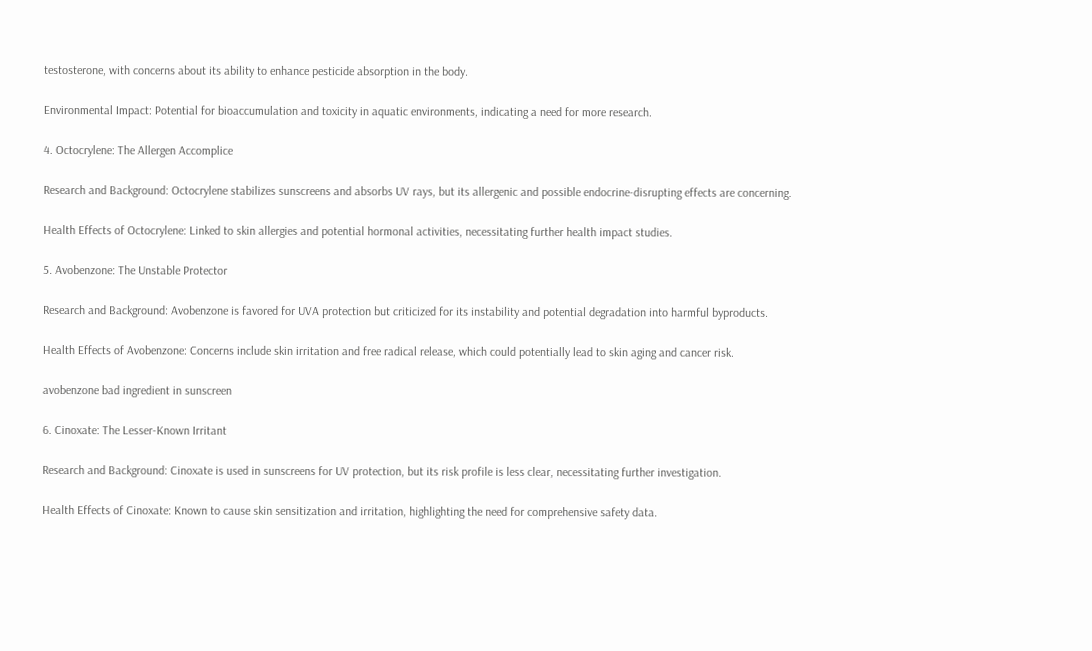testosterone, with concerns about its ability to enhance pesticide absorption in the body.

Environmental Impact: Potential for bioaccumulation and toxicity in aquatic environments, indicating a need for more research.

4. Octocrylene: The Allergen Accomplice

Research and Background: Octocrylene stabilizes sunscreens and absorbs UV rays, but its allergenic and possible endocrine-disrupting effects are concerning.

Health Effects of Octocrylene: Linked to skin allergies and potential hormonal activities, necessitating further health impact studies.

5. Avobenzone: The Unstable Protector

Research and Background: Avobenzone is favored for UVA protection but criticized for its instability and potential degradation into harmful byproducts.

Health Effects of Avobenzone: Concerns include skin irritation and free radical release, which could potentially lead to skin aging and cancer risk.

avobenzone bad ingredient in sunscreen

6. Cinoxate: The Lesser-Known Irritant

Research and Background: Cinoxate is used in sunscreens for UV protection, but its risk profile is less clear, necessitating further investigation.

Health Effects of Cinoxate: Known to cause skin sensitization and irritation, highlighting the need for comprehensive safety data.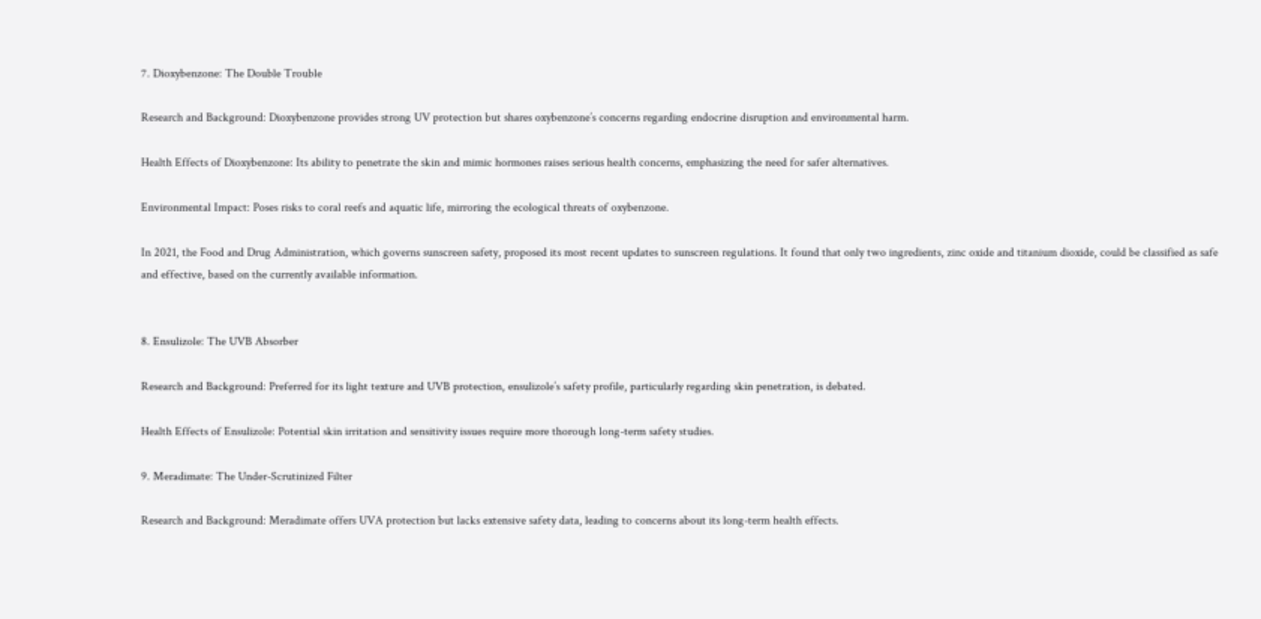7. Dioxybenzone: The Double Trouble

Research and Background: Dioxybenzone provides strong UV protection but shares oxybenzone’s concerns regarding endocrine disruption and environmental harm.

Health Effects of Dioxybenzone: Its ability to penetrate the skin and mimic hormones raises serious health concerns, emphasizing the need for safer alternatives.

Environmental Impact: Poses risks to coral reefs and aquatic life, mirroring the ecological threats of oxybenzone.

In 2021, the Food and Drug Administration, which governs sunscreen safety, proposed its most recent updates to sunscreen regulations. It found that only two ingredients, zinc oxide and titanium dioxide, could be classified as safe and effective, based on the currently available information.


8. Ensulizole: The UVB Absorber

Research and Background: Preferred for its light texture and UVB protection, ensulizole’s safety profile, particularly regarding skin penetration, is debated.

Health Effects of Ensulizole: Potential skin irritation and sensitivity issues require more thorough long-term safety studies.

9. Meradimate: The Under-Scrutinized Filter

Research and Background: Meradimate offers UVA protection but lacks extensive safety data, leading to concerns about its long-term health effects.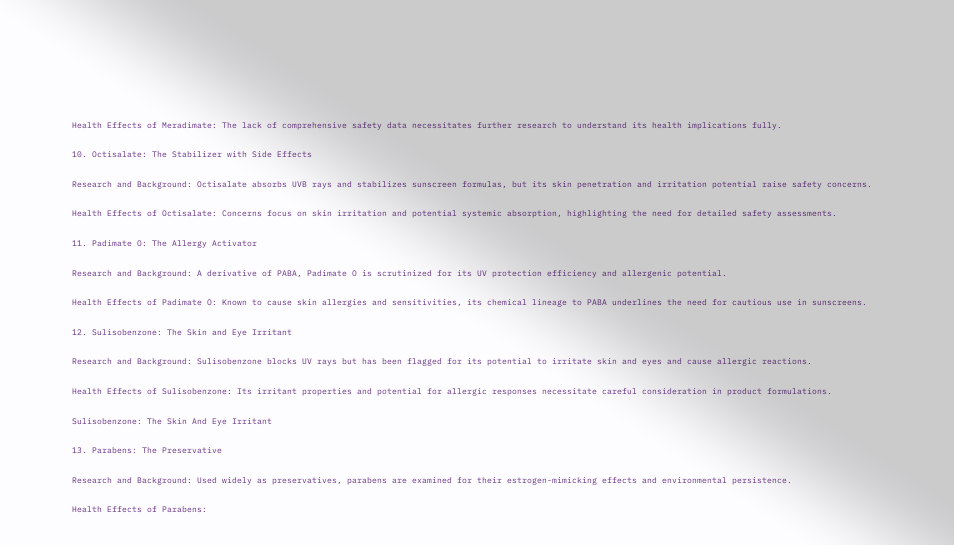Health Effects of Meradimate: The lack of comprehensive safety data necessitates further research to understand its health implications fully.

10. Octisalate: The Stabilizer with Side Effects

Research and Background: Octisalate absorbs UVB rays and stabilizes sunscreen formulas, but its skin penetration and irritation potential raise safety concerns.

Health Effects of Octisalate: Concerns focus on skin irritation and potential systemic absorption, highlighting the need for detailed safety assessments.

11. Padimate O: The Allergy Activator

Research and Background: A derivative of PABA, Padimate O is scrutinized for its UV protection efficiency and allergenic potential.

Health Effects of Padimate O: Known to cause skin allergies and sensitivities, its chemical lineage to PABA underlines the need for cautious use in sunscreens.

12. Sulisobenzone: The Skin and Eye Irritant

Research and Background: Sulisobenzone blocks UV rays but has been flagged for its potential to irritate skin and eyes and cause allergic reactions.

Health Effects of Sulisobenzone: Its irritant properties and potential for allergic responses necessitate careful consideration in product formulations.

Sulisobenzone: The Skin And Eye Irritant

13. Parabens: The Preservative

Research and Background: Used widely as preservatives, parabens are examined for their estrogen-mimicking effects and environmental persistence.

Health Effects of Parabens: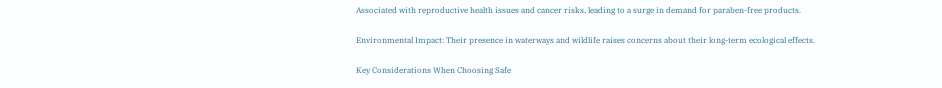Associated with reproductive health issues and cancer risks, leading to a surge in demand for paraben-free products.

Environmental Impact: Their presence in waterways and wildlife raises concerns about their long-term ecological effects.

Key Considerations When Choosing Safe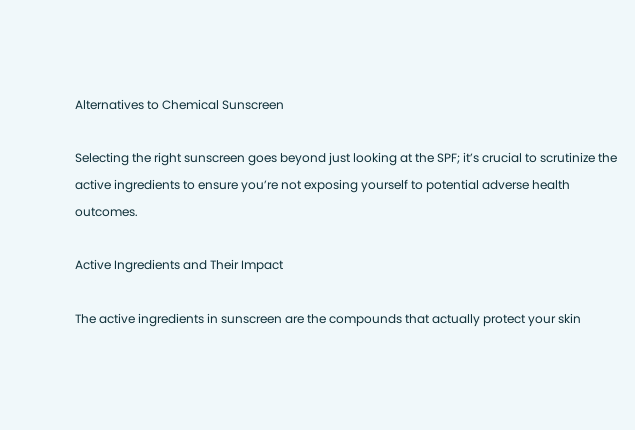Alternatives to Chemical Sunscreen

Selecting the right sunscreen goes beyond just looking at the SPF; it’s crucial to scrutinize the active ingredients to ensure you’re not exposing yourself to potential adverse health outcomes.

Active Ingredients and Their Impact

The active ingredients in sunscreen are the compounds that actually protect your skin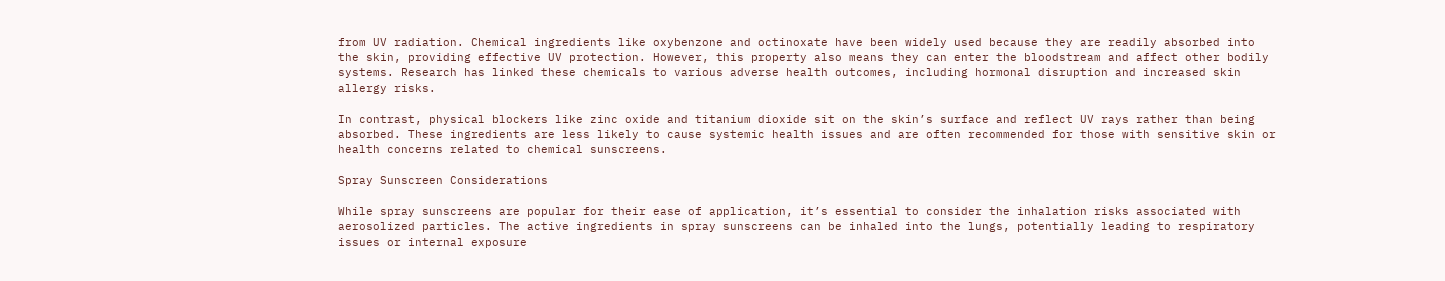from UV radiation. Chemical ingredients like oxybenzone and octinoxate have been widely used because they are readily absorbed into the skin, providing effective UV protection. However, this property also means they can enter the bloodstream and affect other bodily systems. Research has linked these chemicals to various adverse health outcomes, including hormonal disruption and increased skin allergy risks.

In contrast, physical blockers like zinc oxide and titanium dioxide sit on the skin’s surface and reflect UV rays rather than being absorbed. These ingredients are less likely to cause systemic health issues and are often recommended for those with sensitive skin or health concerns related to chemical sunscreens.

Spray Sunscreen Considerations

While spray sunscreens are popular for their ease of application, it’s essential to consider the inhalation risks associated with aerosolized particles. The active ingredients in spray sunscreens can be inhaled into the lungs, potentially leading to respiratory issues or internal exposure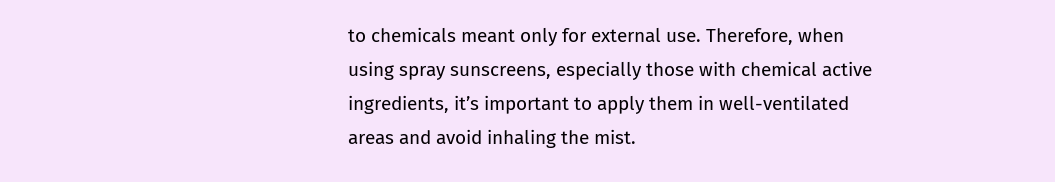to chemicals meant only for external use. Therefore, when using spray sunscreens, especially those with chemical active ingredients, it’s important to apply them in well-ventilated areas and avoid inhaling the mist.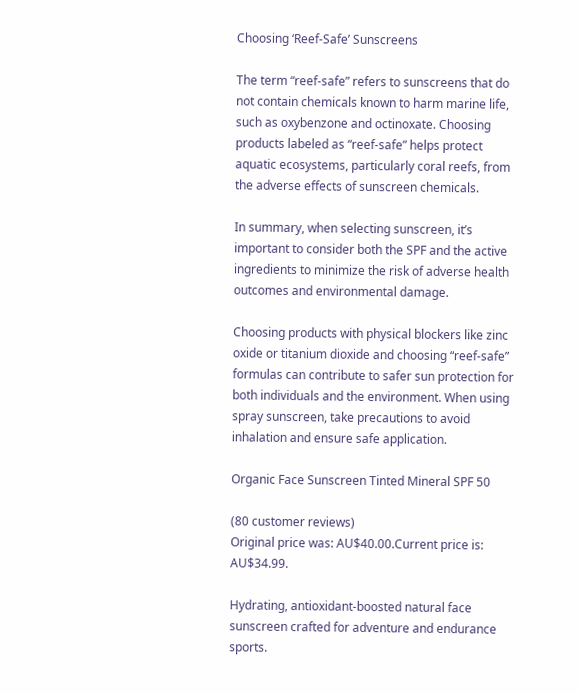Choosing ‘Reef-Safe’ Sunscreens

The term “reef-safe” refers to sunscreens that do not contain chemicals known to harm marine life, such as oxybenzone and octinoxate. Choosing products labeled as “reef-safe” helps protect aquatic ecosystems, particularly coral reefs, from the adverse effects of sunscreen chemicals.

In summary, when selecting sunscreen, it’s important to consider both the SPF and the active ingredients to minimize the risk of adverse health outcomes and environmental damage.

Choosing products with physical blockers like zinc oxide or titanium dioxide and choosing “reef-safe” formulas can contribute to safer sun protection for both individuals and the environment. When using spray sunscreen, take precautions to avoid inhalation and ensure safe application.

Organic Face Sunscreen Tinted Mineral SPF 50

(80 customer reviews)
Original price was: AU$40.00.Current price is: AU$34.99.

Hydrating, antioxidant-boosted natural face sunscreen crafted for adventure and endurance sports.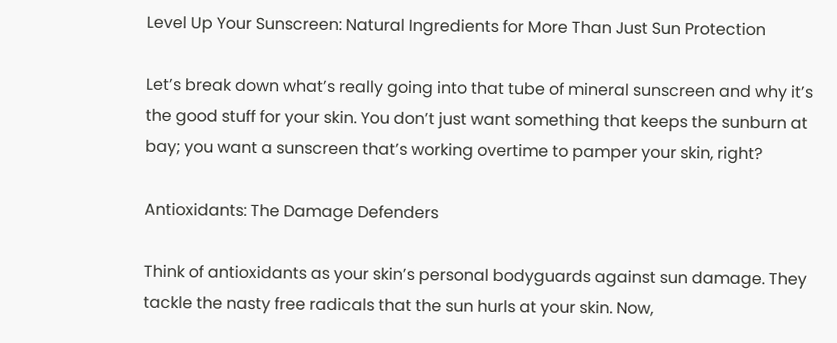Level Up Your Sunscreen: Natural Ingredients for More Than Just Sun Protection

Let’s break down what’s really going into that tube of mineral sunscreen and why it’s the good stuff for your skin. You don’t just want something that keeps the sunburn at bay; you want a sunscreen that’s working overtime to pamper your skin, right?

Antioxidants: The Damage Defenders

Think of antioxidants as your skin’s personal bodyguards against sun damage. They tackle the nasty free radicals that the sun hurls at your skin. Now,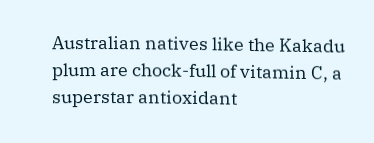Australian natives like the Kakadu plum are chock-full of vitamin C, a superstar antioxidant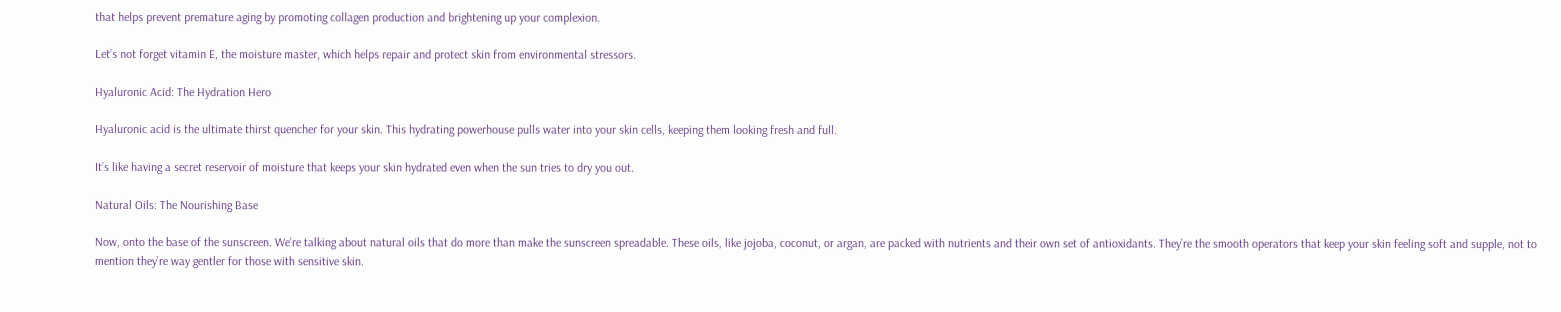that helps prevent premature aging by promoting collagen production and brightening up your complexion.

Let’s not forget vitamin E, the moisture master, which helps repair and protect skin from environmental stressors.

Hyaluronic Acid: The Hydration Hero

Hyaluronic acid is the ultimate thirst quencher for your skin. This hydrating powerhouse pulls water into your skin cells, keeping them looking fresh and full.

It’s like having a secret reservoir of moisture that keeps your skin hydrated even when the sun tries to dry you out.

Natural Oils: The Nourishing Base

Now, onto the base of the sunscreen. We’re talking about natural oils that do more than make the sunscreen spreadable. These oils, like jojoba, coconut, or argan, are packed with nutrients and their own set of antioxidants. They’re the smooth operators that keep your skin feeling soft and supple, not to mention they’re way gentler for those with sensitive skin.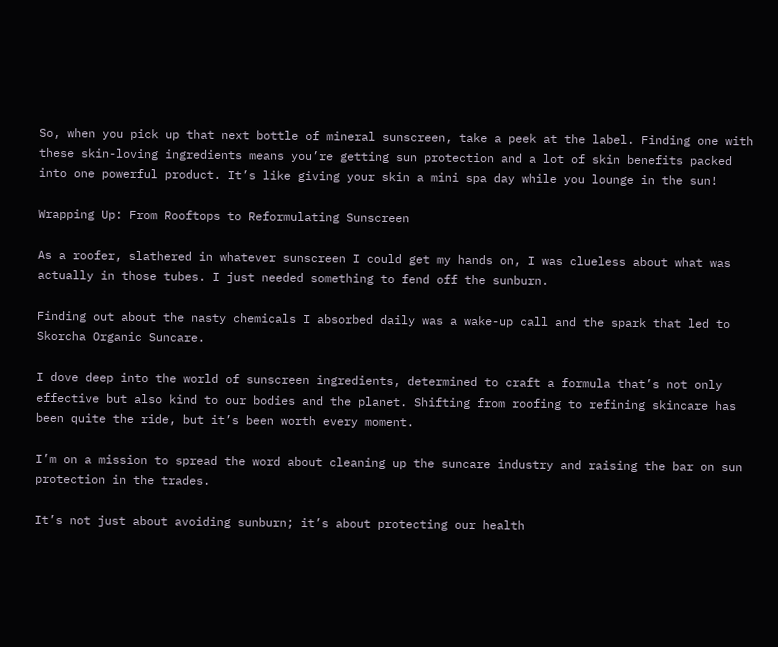So, when you pick up that next bottle of mineral sunscreen, take a peek at the label. Finding one with these skin-loving ingredients means you’re getting sun protection and a lot of skin benefits packed into one powerful product. It’s like giving your skin a mini spa day while you lounge in the sun!

Wrapping Up: From Rooftops to Reformulating Sunscreen

As a roofer, slathered in whatever sunscreen I could get my hands on, I was clueless about what was actually in those tubes. I just needed something to fend off the sunburn.

Finding out about the nasty chemicals I absorbed daily was a wake-up call and the spark that led to Skorcha Organic Suncare.

I dove deep into the world of sunscreen ingredients, determined to craft a formula that’s not only effective but also kind to our bodies and the planet. Shifting from roofing to refining skincare has been quite the ride, but it’s been worth every moment.

I’m on a mission to spread the word about cleaning up the suncare industry and raising the bar on sun protection in the trades.

It’s not just about avoiding sunburn; it’s about protecting our health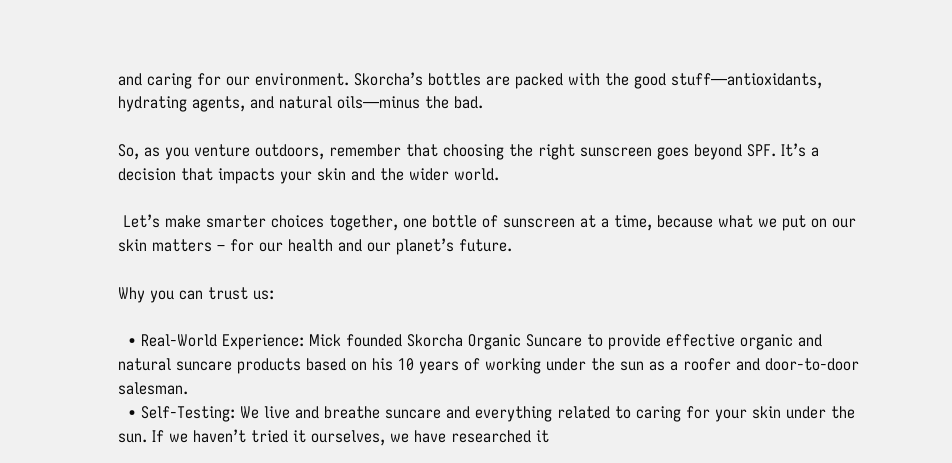and caring for our environment. Skorcha’s bottles are packed with the good stuff—antioxidants, hydrating agents, and natural oils—minus the bad.

So, as you venture outdoors, remember that choosing the right sunscreen goes beyond SPF. It’s a decision that impacts your skin and the wider world.

 Let’s make smarter choices together, one bottle of sunscreen at a time, because what we put on our skin matters – for our health and our planet’s future.

Why you can trust us:

  • Real-World Experience: Mick founded Skorcha Organic Suncare to provide effective organic and natural suncare products based on his 10 years of working under the sun as a roofer and door-to-door salesman.
  • Self-Testing: We live and breathe suncare and everything related to caring for your skin under the sun. If we haven’t tried it ourselves, we have researched it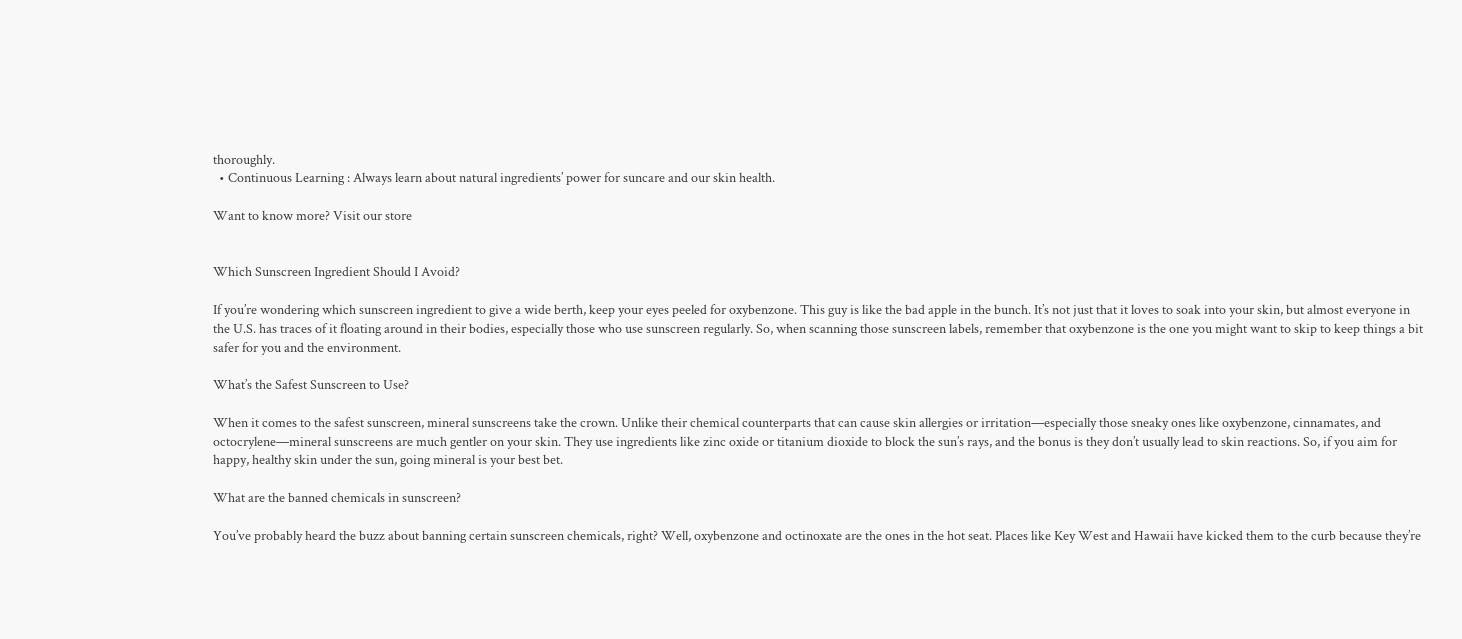thoroughly.
  • Continuous Learning : Always learn about natural ingredients’ power for suncare and our skin health.

Want to know more? Visit our store


Which Sunscreen Ingredient Should I Avoid?

If you’re wondering which sunscreen ingredient to give a wide berth, keep your eyes peeled for oxybenzone. This guy is like the bad apple in the bunch. It’s not just that it loves to soak into your skin, but almost everyone in the U.S. has traces of it floating around in their bodies, especially those who use sunscreen regularly. So, when scanning those sunscreen labels, remember that oxybenzone is the one you might want to skip to keep things a bit safer for you and the environment.

What’s the Safest Sunscreen to Use?

When it comes to the safest sunscreen, mineral sunscreens take the crown. Unlike their chemical counterparts that can cause skin allergies or irritation—especially those sneaky ones like oxybenzone, cinnamates, and octocrylene—mineral sunscreens are much gentler on your skin. They use ingredients like zinc oxide or titanium dioxide to block the sun’s rays, and the bonus is they don’t usually lead to skin reactions. So, if you aim for happy, healthy skin under the sun, going mineral is your best bet.

What are the banned chemicals in sunscreen?

You’ve probably heard the buzz about banning certain sunscreen chemicals, right? Well, oxybenzone and octinoxate are the ones in the hot seat. Places like Key West and Hawaii have kicked them to the curb because they’re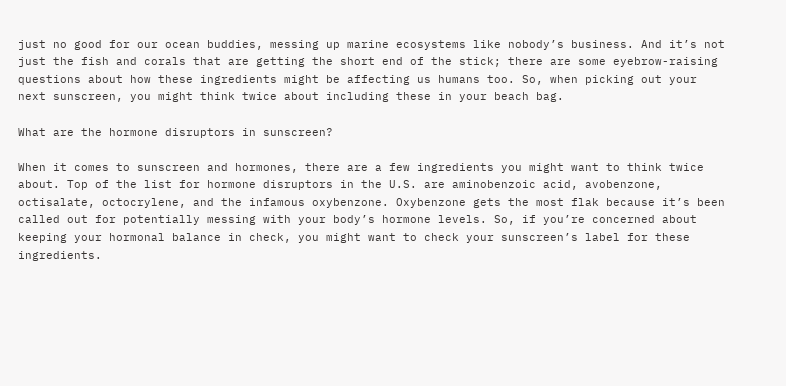just no good for our ocean buddies, messing up marine ecosystems like nobody’s business. And it’s not just the fish and corals that are getting the short end of the stick; there are some eyebrow-raising questions about how these ingredients might be affecting us humans too. So, when picking out your next sunscreen, you might think twice about including these in your beach bag.

What are the hormone disruptors in sunscreen?

When it comes to sunscreen and hormones, there are a few ingredients you might want to think twice about. Top of the list for hormone disruptors in the U.S. are aminobenzoic acid, avobenzone, octisalate, octocrylene, and the infamous oxybenzone. Oxybenzone gets the most flak because it’s been called out for potentially messing with your body’s hormone levels. So, if you’re concerned about keeping your hormonal balance in check, you might want to check your sunscreen’s label for these ingredients.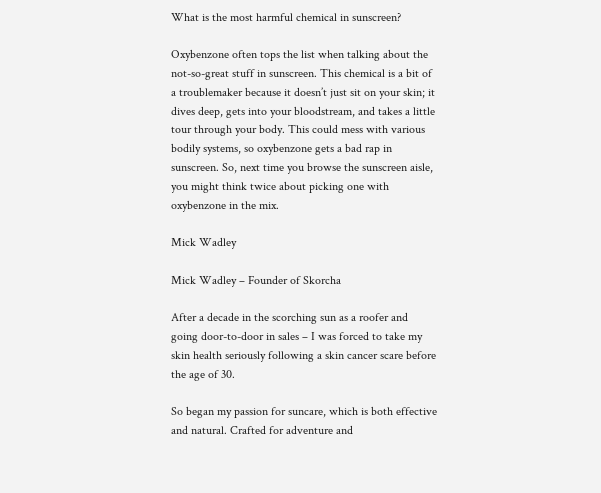What is the most harmful chemical in sunscreen?

Oxybenzone often tops the list when talking about the not-so-great stuff in sunscreen. This chemical is a bit of a troublemaker because it doesn’t just sit on your skin; it dives deep, gets into your bloodstream, and takes a little tour through your body. This could mess with various bodily systems, so oxybenzone gets a bad rap in sunscreen. So, next time you browse the sunscreen aisle, you might think twice about picking one with oxybenzone in the mix.

Mick Wadley

Mick Wadley – Founder of Skorcha

After a decade in the scorching sun as a roofer and going door-to-door in sales – I was forced to take my skin health seriously following a skin cancer scare before the age of 30.

So began my passion for suncare, which is both effective and natural. Crafted for adventure and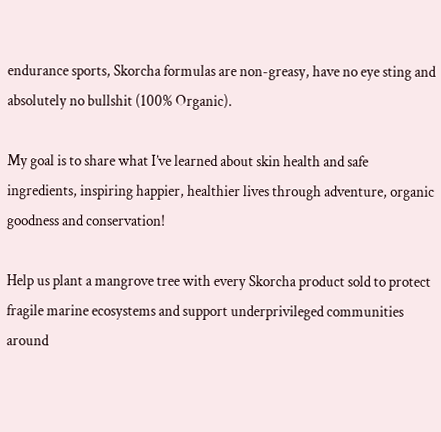endurance sports, Skorcha formulas are non-greasy, have no eye sting and absolutely no bullshit (100% Organic).

My goal is to share what I’ve learned about skin health and safe ingredients, inspiring happier, healthier lives through adventure, organic goodness and conservation!

Help us plant a mangrove tree with every Skorcha product sold to protect fragile marine ecosystems and support underprivileged communities around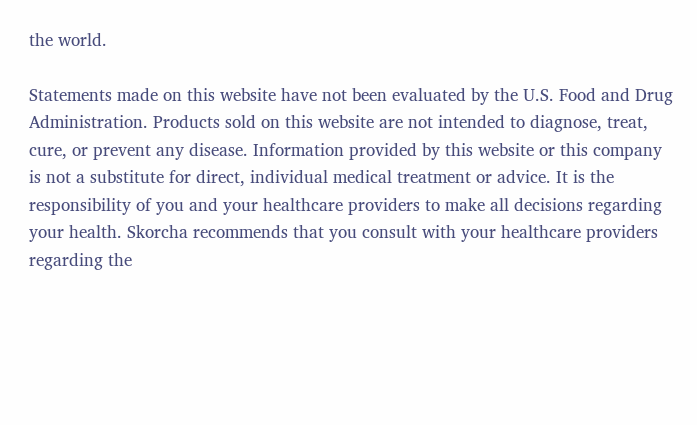the world.

Statements made on this website have not been evaluated by the U.S. Food and Drug Administration. Products sold on this website are not intended to diagnose, treat, cure, or prevent any disease. Information provided by this website or this company is not a substitute for direct, individual medical treatment or advice. It is the responsibility of you and your healthcare providers to make all decisions regarding your health. Skorcha recommends that you consult with your healthcare providers regarding the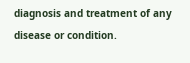diagnosis and treatment of any disease or condition.